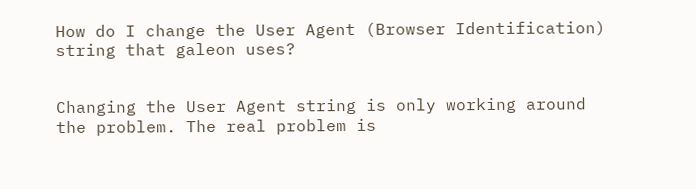How do I change the User Agent (Browser Identification) string that galeon uses?


Changing the User Agent string is only working around the problem. The real problem is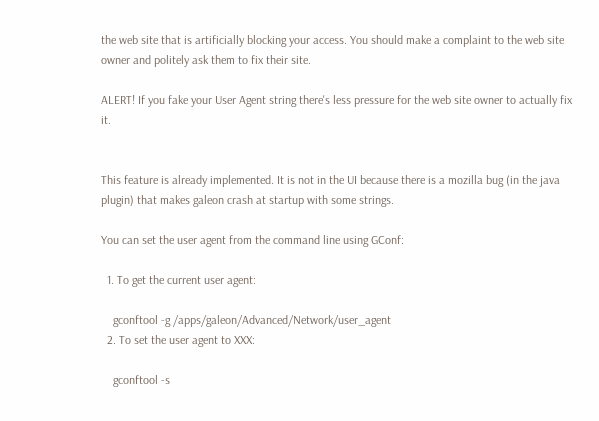the web site that is artificially blocking your access. You should make a complaint to the web site owner and politely ask them to fix their site.

ALERT! If you fake your User Agent string there's less pressure for the web site owner to actually fix it.


This feature is already implemented. It is not in the UI because there is a mozilla bug (in the java plugin) that makes galeon crash at startup with some strings.

You can set the user agent from the command line using GConf:

  1. To get the current user agent:

    gconftool -g /apps/galeon/Advanced/Network/user_agent
  2. To set the user agent to XXX:

    gconftool -s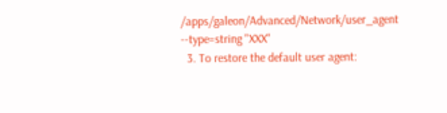/apps/galeon/Advanced/Network/user_agent --type=string "XXX"
  3. To restore the default user agent: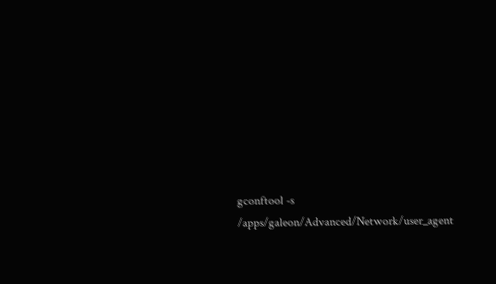gconftool -s /apps/galeon/Advanced/Network/user_agent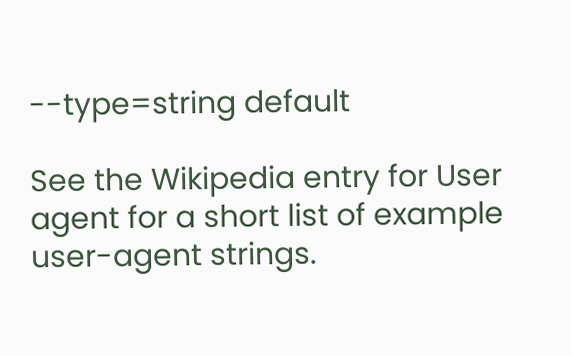--type=string default

See the Wikipedia entry for User agent for a short list of example user-agent strings.